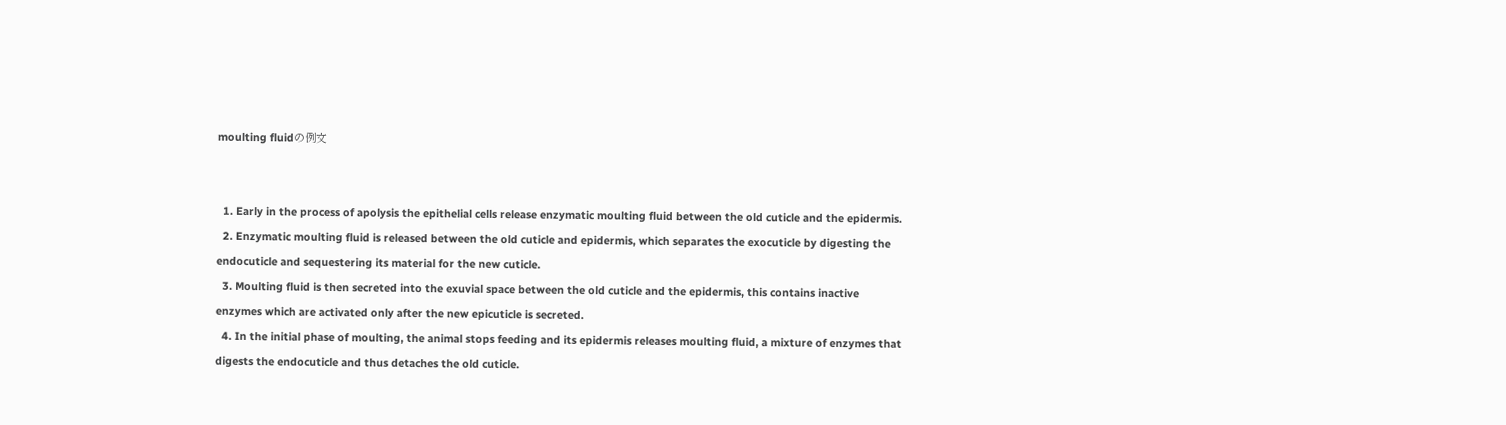moulting fluidの例文


  1. Early in the process of apolysis the epithelial cells release enzymatic moulting fluid between the old cuticle and the epidermis.
  2. Enzymatic moulting fluid is released between the old cuticle and epidermis, which separates the exocuticle by digesting the endocuticle and sequestering its material for the new cuticle.
  3. Moulting fluid is then secreted into the exuvial space between the old cuticle and the epidermis, this contains inactive enzymes which are activated only after the new epicuticle is secreted.
  4. In the initial phase of moulting, the animal stops feeding and its epidermis releases moulting fluid, a mixture of enzymes that digests the endocuticle and thus detaches the old cuticle.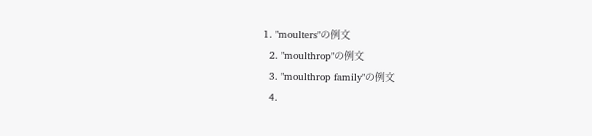1. "moulters"の例文
  2. "moulthrop"の例文
  3. "moulthrop family"の例文
  4.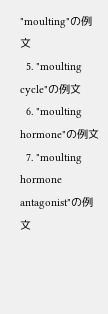"moulting"の例文
  5. "moulting cycle"の例文
  6. "moulting hormone"の例文
  7. "moulting hormone antagonist"の例文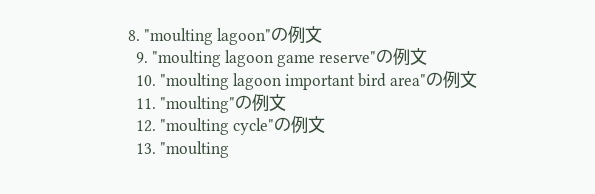8. "moulting lagoon"の例文
  9. "moulting lagoon game reserve"の例文
  10. "moulting lagoon important bird area"の例文
  11. "moulting"の例文
  12. "moulting cycle"の例文
  13. "moulting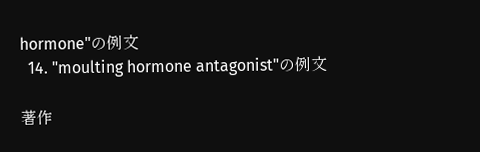hormone"の例文
  14. "moulting hormone antagonist"の例文

著作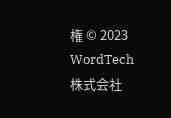権 © 2023 WordTech 株式会社